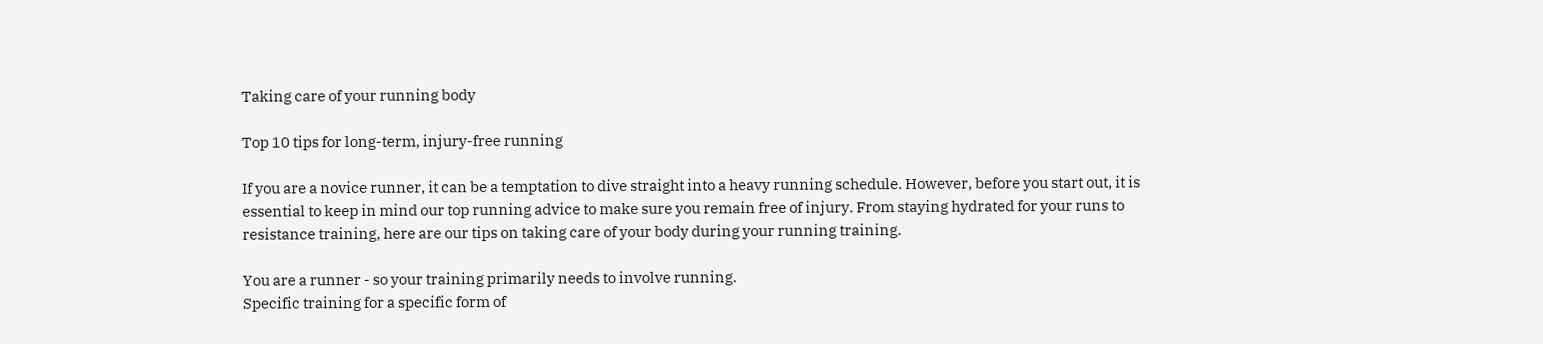Taking care of your running body

Top 10 tips for long-term, injury-free running

If you are a novice runner, it can be a temptation to dive straight into a heavy running schedule. However, before you start out, it is essential to keep in mind our top running advice to make sure you remain free of injury. From staying hydrated for your runs to resistance training, here are our tips on taking care of your body during your running training.

You are a runner - so your training primarily needs to involve running.
Specific training for a specific form of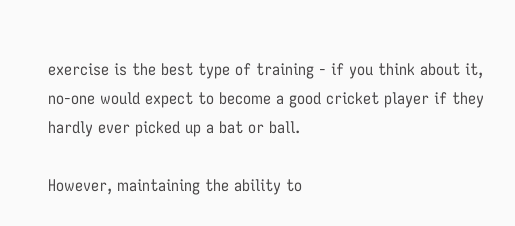exercise is the best type of training - if you think about it, no-one would expect to become a good cricket player if they hardly ever picked up a bat or ball.

However, maintaining the ability to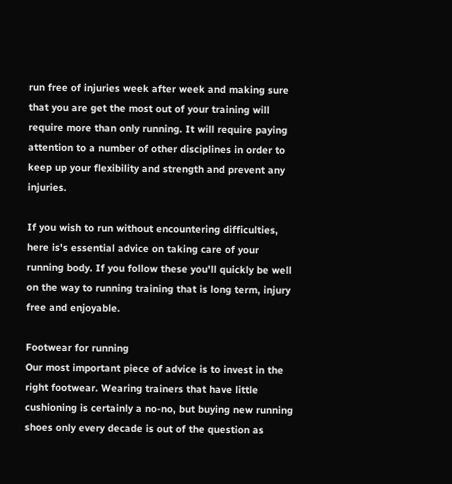run free of injuries week after week and making sure that you are get the most out of your training will require more than only running. It will require paying attention to a number of other disciplines in order to keep up your flexibility and strength and prevent any injuries.

If you wish to run without encountering difficulties, here is's essential advice on taking care of your running body. If you follow these you'll quickly be well on the way to running training that is long term, injury free and enjoyable.

Footwear for running
Our most important piece of advice is to invest in the right footwear. Wearing trainers that have little cushioning is certainly a no-no, but buying new running shoes only every decade is out of the question as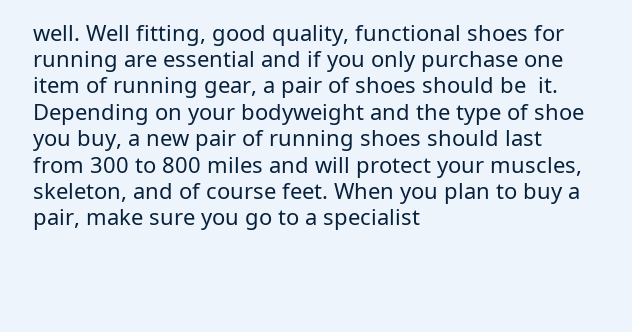well. Well fitting, good quality, functional shoes for running are essential and if you only purchase one item of running gear, a pair of shoes should be  it. Depending on your bodyweight and the type of shoe you buy, a new pair of running shoes should last from 300 to 800 miles and will protect your muscles, skeleton, and of course feet. When you plan to buy a pair, make sure you go to a specialist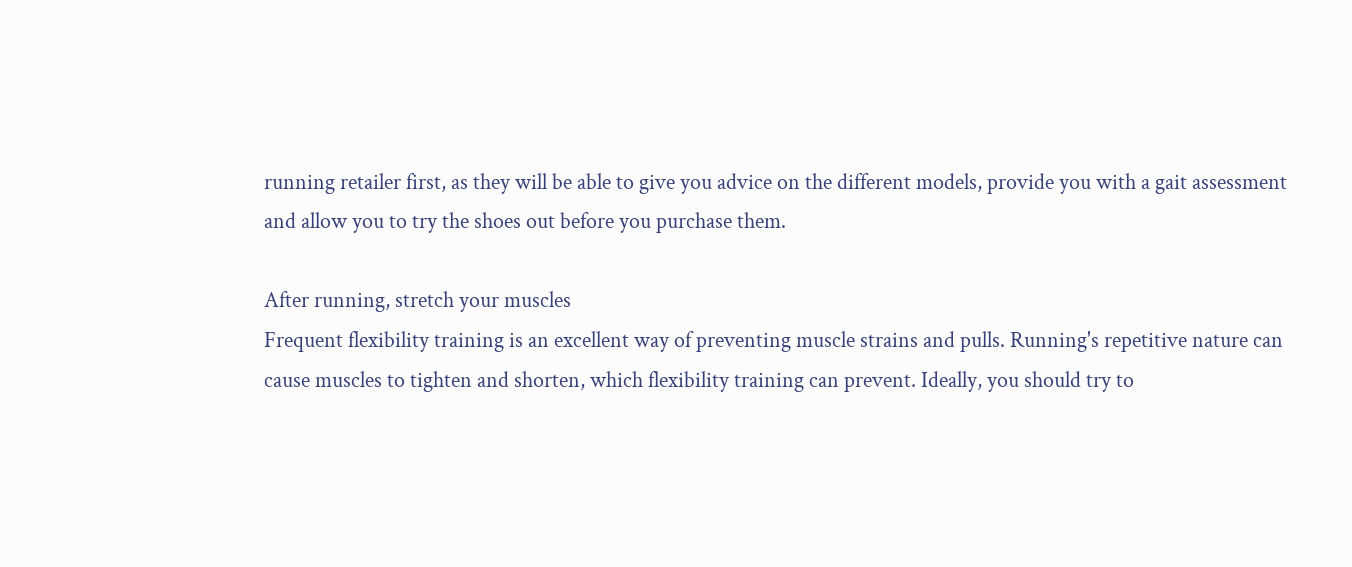running retailer first, as they will be able to give you advice on the different models, provide you with a gait assessment and allow you to try the shoes out before you purchase them.

After running, stretch your muscles
Frequent flexibility training is an excellent way of preventing muscle strains and pulls. Running's repetitive nature can cause muscles to tighten and shorten, which flexibility training can prevent. Ideally, you should try to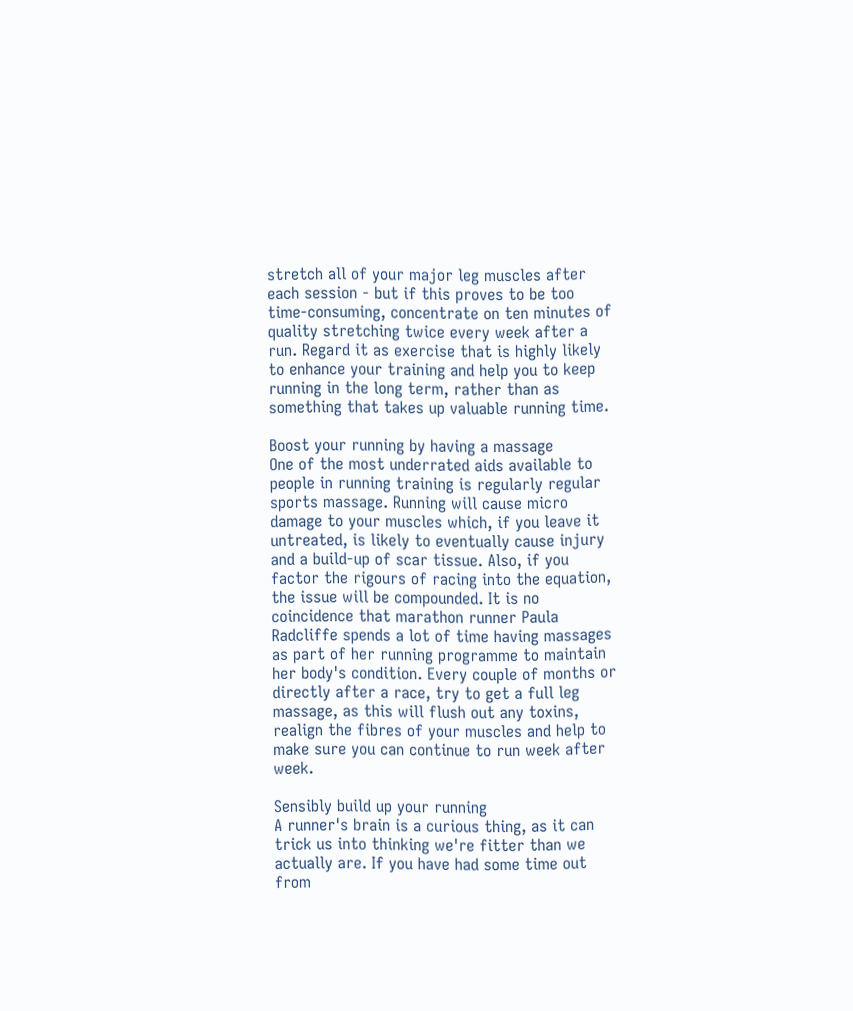stretch all of your major leg muscles after each session - but if this proves to be too time-consuming, concentrate on ten minutes of quality stretching twice every week after a run. Regard it as exercise that is highly likely to enhance your training and help you to keep running in the long term, rather than as something that takes up valuable running time.

Boost your running by having a massage
One of the most underrated aids available to people in running training is regularly regular sports massage. Running will cause micro damage to your muscles which, if you leave it untreated, is likely to eventually cause injury and a build-up of scar tissue. Also, if you factor the rigours of racing into the equation, the issue will be compounded. It is no coincidence that marathon runner Paula Radcliffe spends a lot of time having massages as part of her running programme to maintain her body's condition. Every couple of months or directly after a race, try to get a full leg massage, as this will flush out any toxins, realign the fibres of your muscles and help to make sure you can continue to run week after week.

Sensibly build up your running
A runner's brain is a curious thing, as it can trick us into thinking we're fitter than we actually are. If you have had some time out from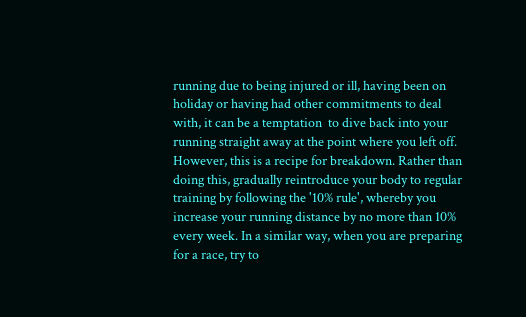running due to being injured or ill, having been on holiday or having had other commitments to deal with, it can be a temptation  to dive back into your running straight away at the point where you left off. However, this is a recipe for breakdown. Rather than doing this, gradually reintroduce your body to regular training by following the '10% rule', whereby you increase your running distance by no more than 10% every week. In a similar way, when you are preparing for a race, try to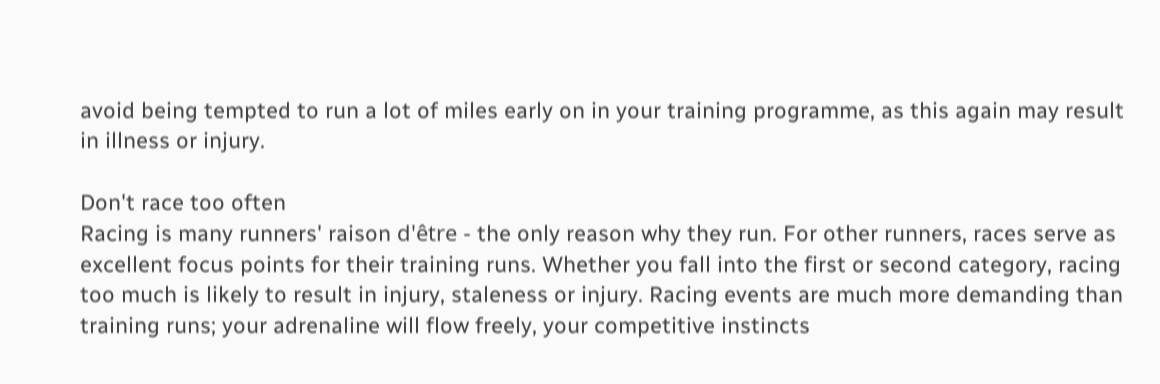avoid being tempted to run a lot of miles early on in your training programme, as this again may result in illness or injury.

Don't race too often
Racing is many runners' raison d'être - the only reason why they run. For other runners, races serve as excellent focus points for their training runs. Whether you fall into the first or second category, racing too much is likely to result in injury, staleness or injury. Racing events are much more demanding than training runs; your adrenaline will flow freely, your competitive instincts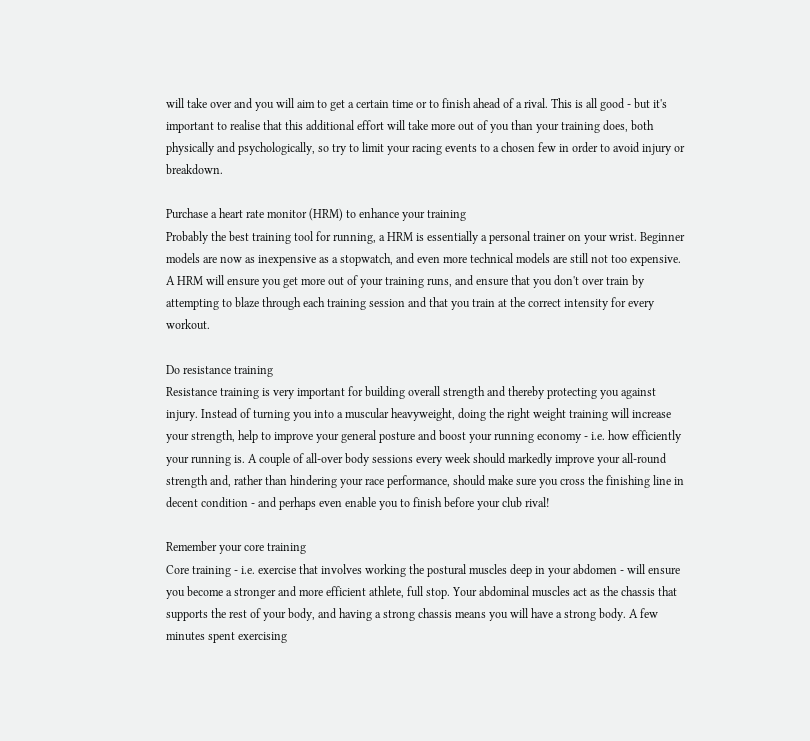will take over and you will aim to get a certain time or to finish ahead of a rival. This is all good - but it's important to realise that this additional effort will take more out of you than your training does, both physically and psychologically, so try to limit your racing events to a chosen few in order to avoid injury or breakdown.

Purchase a heart rate monitor (HRM) to enhance your training
Probably the best training tool for running, a HRM is essentially a personal trainer on your wrist. Beginner models are now as inexpensive as a stopwatch, and even more technical models are still not too expensive. A HRM will ensure you get more out of your training runs, and ensure that you don't over train by attempting to blaze through each training session and that you train at the correct intensity for every workout.

Do resistance training
Resistance training is very important for building overall strength and thereby protecting you against injury. Instead of turning you into a muscular heavyweight, doing the right weight training will increase your strength, help to improve your general posture and boost your running economy - i.e. how efficiently your running is. A couple of all-over body sessions every week should markedly improve your all-round strength and, rather than hindering your race performance, should make sure you cross the finishing line in decent condition - and perhaps even enable you to finish before your club rival!

Remember your core training
Core training - i.e. exercise that involves working the postural muscles deep in your abdomen - will ensure you become a stronger and more efficient athlete, full stop. Your abdominal muscles act as the chassis that supports the rest of your body, and having a strong chassis means you will have a strong body. A few minutes spent exercising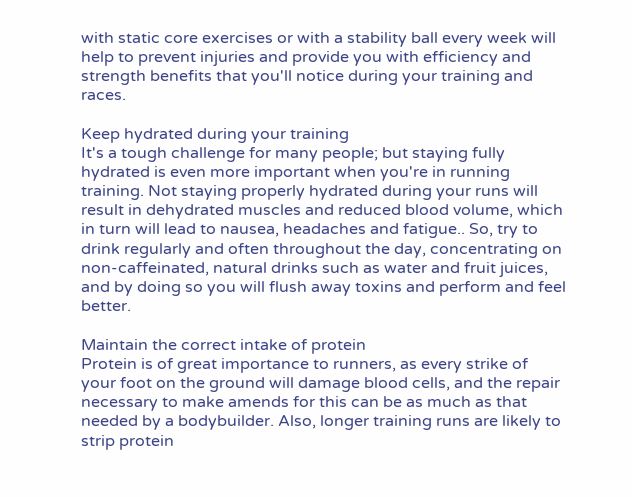with static core exercises or with a stability ball every week will help to prevent injuries and provide you with efficiency and strength benefits that you'll notice during your training and races.

Keep hydrated during your training
It's a tough challenge for many people; but staying fully hydrated is even more important when you're in running training. Not staying properly hydrated during your runs will result in dehydrated muscles and reduced blood volume, which in turn will lead to nausea, headaches and fatigue.. So, try to drink regularly and often throughout the day, concentrating on non-caffeinated, natural drinks such as water and fruit juices, and by doing so you will flush away toxins and perform and feel better.

Maintain the correct intake of protein
Protein is of great importance to runners, as every strike of your foot on the ground will damage blood cells, and the repair necessary to make amends for this can be as much as that needed by a bodybuilder. Also, longer training runs are likely to strip protein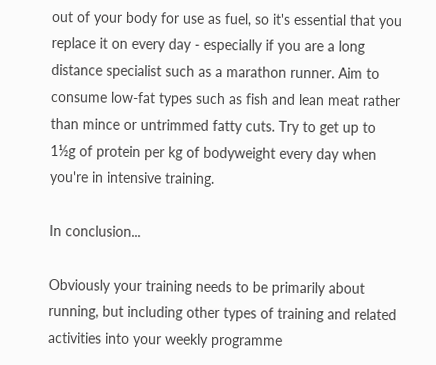out of your body for use as fuel, so it's essential that you replace it on every day - especially if you are a long distance specialist such as a marathon runner. Aim to consume low-fat types such as fish and lean meat rather than mince or untrimmed fatty cuts. Try to get up to 1½g of protein per kg of bodyweight every day when you're in intensive training.

In conclusion...

Obviously your training needs to be primarily about running, but including other types of training and related activities into your weekly programme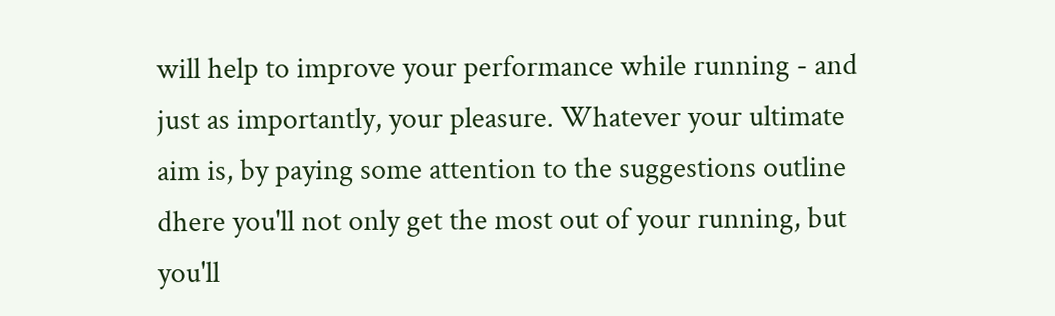will help to improve your performance while running - and just as importantly, your pleasure. Whatever your ultimate aim is, by paying some attention to the suggestions outline dhere you'll not only get the most out of your running, but you'll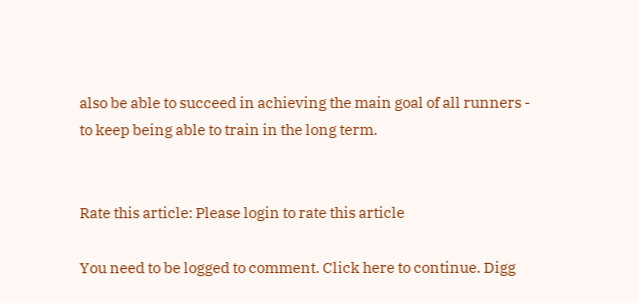also be able to succeed in achieving the main goal of all runners - to keep being able to train in the long term.


Rate this article: Please login to rate this article

You need to be logged to comment. Click here to continue. Digg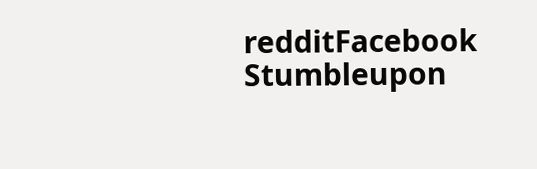redditFacebook Stumbleupon